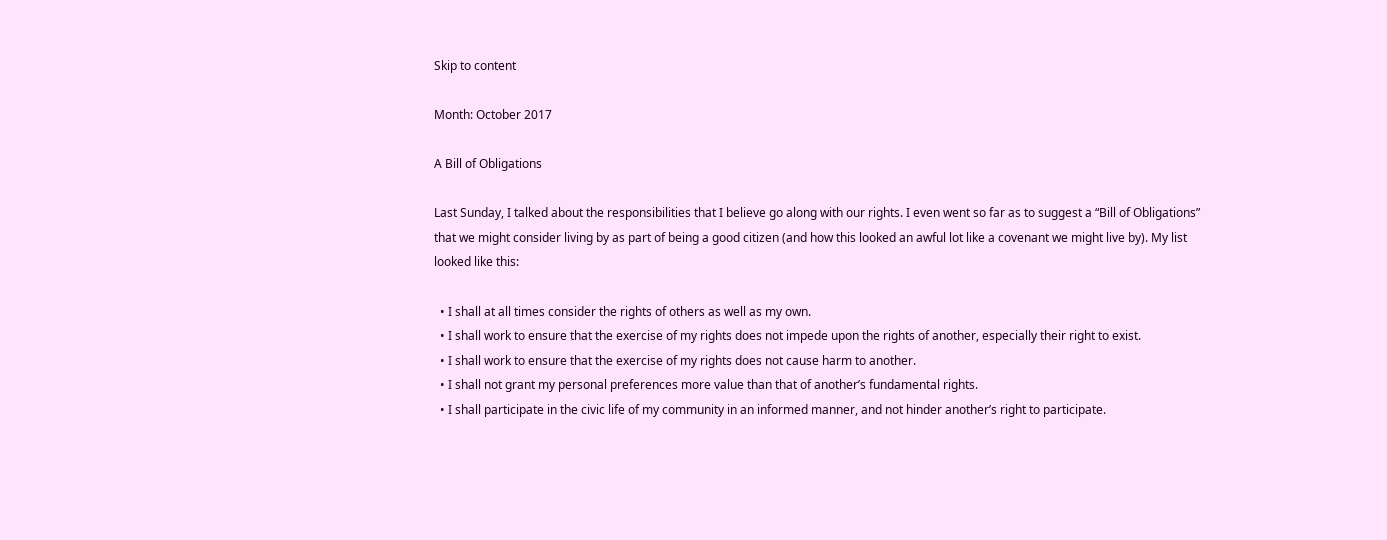Skip to content

Month: October 2017

A Bill of Obligations

Last Sunday, I talked about the responsibilities that I believe go along with our rights. I even went so far as to suggest a “Bill of Obligations” that we might consider living by as part of being a good citizen (and how this looked an awful lot like a covenant we might live by). My list looked like this:

  • I shall at all times consider the rights of others as well as my own.
  • I shall work to ensure that the exercise of my rights does not impede upon the rights of another, especially their right to exist.
  • I shall work to ensure that the exercise of my rights does not cause harm to another.
  • I shall not grant my personal preferences more value than that of another’s fundamental rights.
  • I shall participate in the civic life of my community in an informed manner, and not hinder another’s right to participate.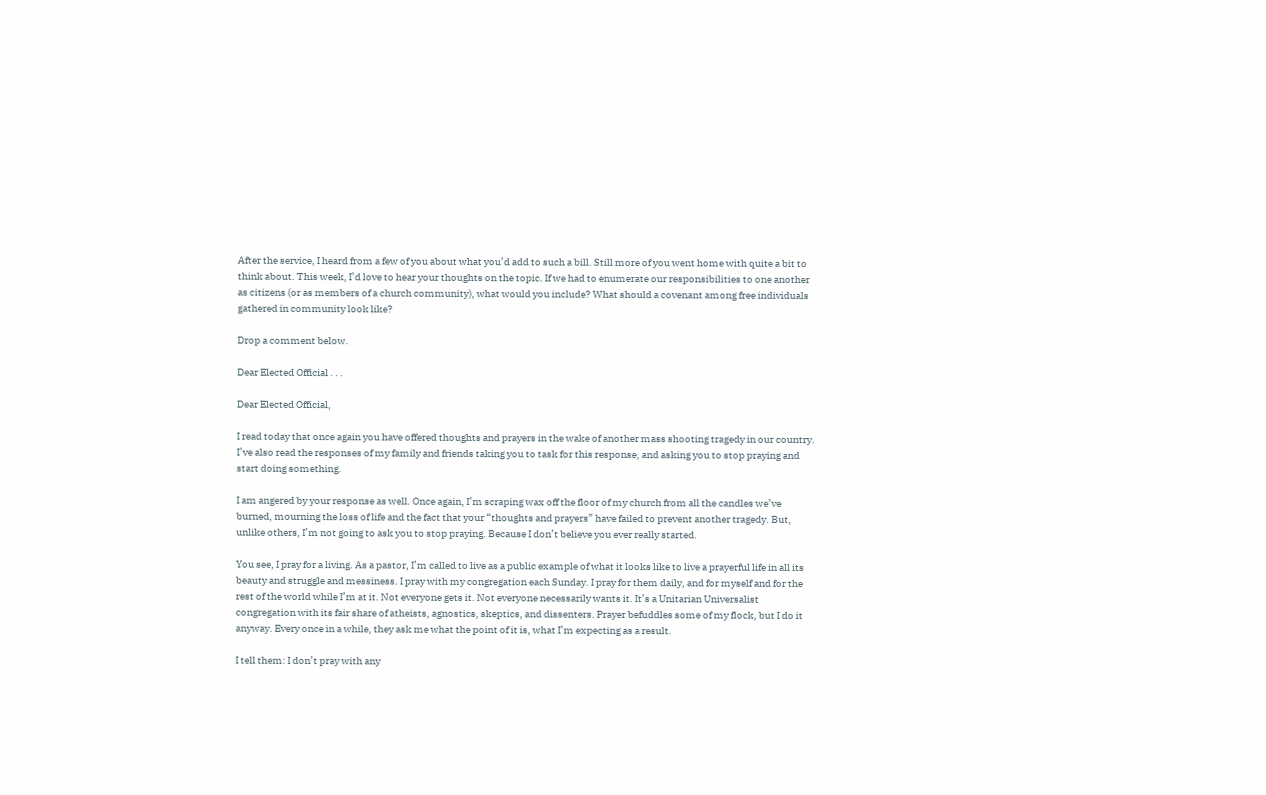After the service, I heard from a few of you about what you’d add to such a bill. Still more of you went home with quite a bit to think about. This week, I’d love to hear your thoughts on the topic. If we had to enumerate our responsibilities to one another as citizens (or as members of a church community), what would you include? What should a covenant among free individuals gathered in community look like?

Drop a comment below.

Dear Elected Official . . .

Dear Elected Official,

I read today that once again you have offered thoughts and prayers in the wake of another mass shooting tragedy in our country. I’ve also read the responses of my family and friends taking you to task for this response, and asking you to stop praying and start doing something.

I am angered by your response as well. Once again, I’m scraping wax off the floor of my church from all the candles we’ve burned, mourning the loss of life and the fact that your “thoughts and prayers” have failed to prevent another tragedy. But, unlike others, I’m not going to ask you to stop praying. Because I don’t believe you ever really started.

You see, I pray for a living. As a pastor, I’m called to live as a public example of what it looks like to live a prayerful life in all its beauty and struggle and messiness. I pray with my congregation each Sunday. I pray for them daily, and for myself and for the rest of the world while I’m at it. Not everyone gets it. Not everyone necessarily wants it. It’s a Unitarian Universalist congregation with its fair share of atheists, agnostics, skeptics, and dissenters. Prayer befuddles some of my flock, but I do it anyway. Every once in a while, they ask me what the point of it is, what I’m expecting as a result.

I tell them: I don’t pray with any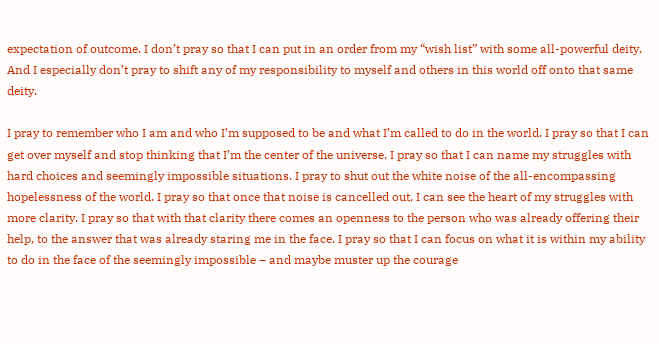expectation of outcome. I don’t pray so that I can put in an order from my “wish list” with some all-powerful deity. And I especially don’t pray to shift any of my responsibility to myself and others in this world off onto that same deity.

I pray to remember who I am and who I’m supposed to be and what I’m called to do in the world. I pray so that I can get over myself and stop thinking that I’m the center of the universe. I pray so that I can name my struggles with hard choices and seemingly impossible situations. I pray to shut out the white noise of the all-encompassing hopelessness of the world. I pray so that once that noise is cancelled out, I can see the heart of my struggles with more clarity. I pray so that with that clarity there comes an openness to the person who was already offering their help, to the answer that was already staring me in the face. I pray so that I can focus on what it is within my ability to do in the face of the seemingly impossible – and maybe muster up the courage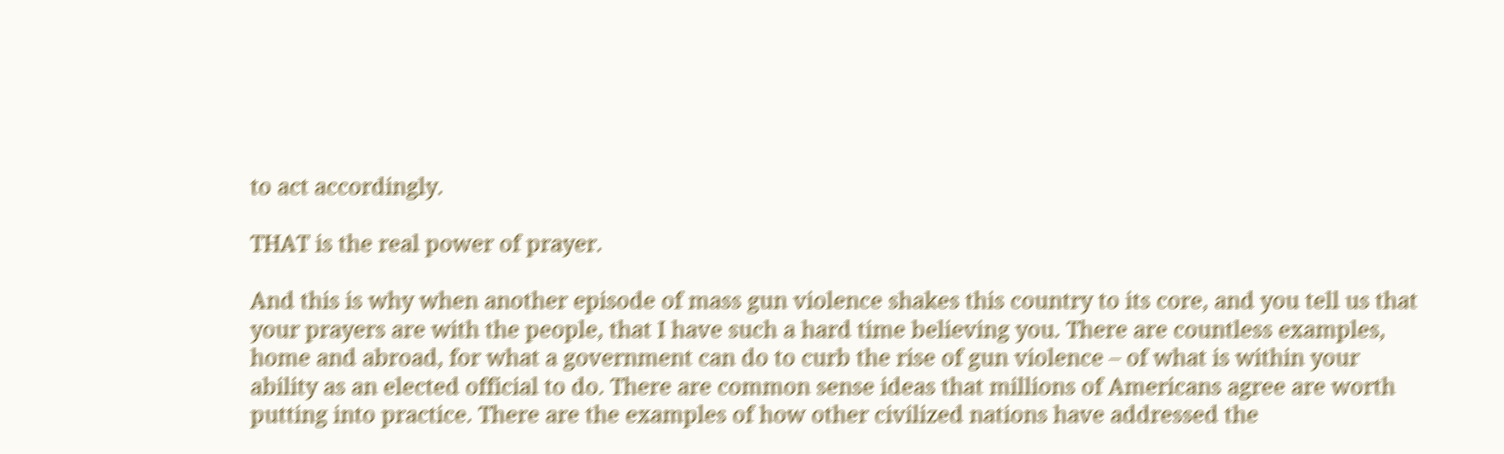to act accordingly.

THAT is the real power of prayer.

And this is why when another episode of mass gun violence shakes this country to its core, and you tell us that your prayers are with the people, that I have such a hard time believing you. There are countless examples, home and abroad, for what a government can do to curb the rise of gun violence – of what is within your ability as an elected official to do. There are common sense ideas that millions of Americans agree are worth putting into practice. There are the examples of how other civilized nations have addressed the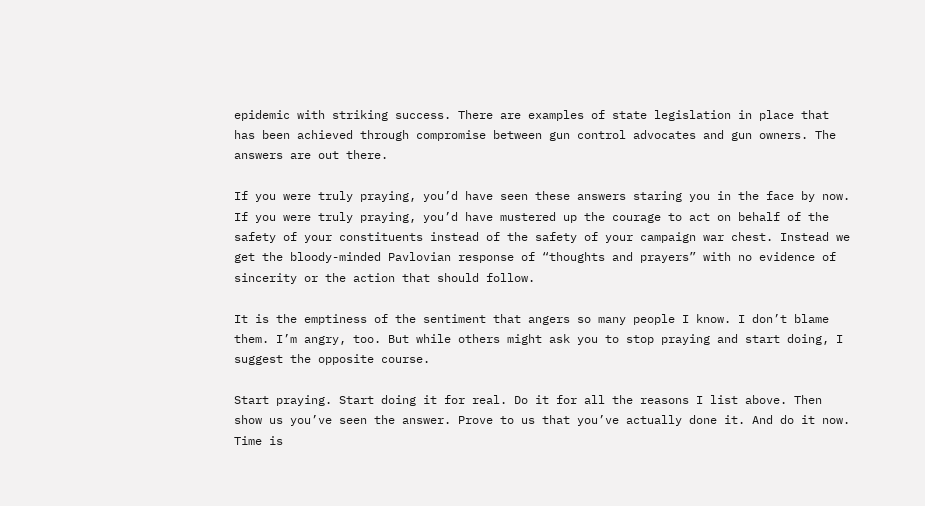epidemic with striking success. There are examples of state legislation in place that has been achieved through compromise between gun control advocates and gun owners. The answers are out there.

If you were truly praying, you’d have seen these answers staring you in the face by now. If you were truly praying, you’d have mustered up the courage to act on behalf of the safety of your constituents instead of the safety of your campaign war chest. Instead we get the bloody-minded Pavlovian response of “thoughts and prayers” with no evidence of sincerity or the action that should follow.

It is the emptiness of the sentiment that angers so many people I know. I don’t blame them. I’m angry, too. But while others might ask you to stop praying and start doing, I suggest the opposite course.

Start praying. Start doing it for real. Do it for all the reasons I list above. Then show us you’ve seen the answer. Prove to us that you’ve actually done it. And do it now. Time is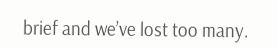brief and we’ve lost too many.